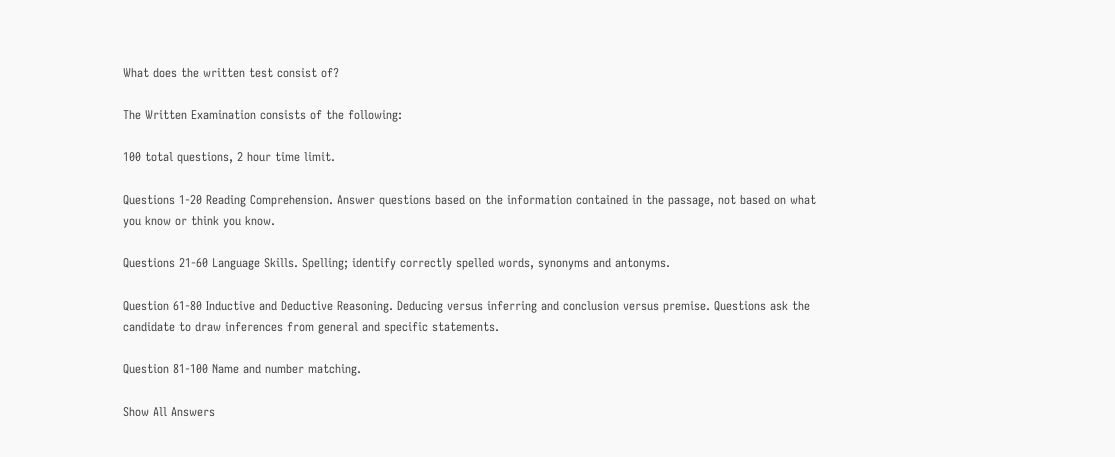What does the written test consist of?

The Written Examination consists of the following:

100 total questions, 2 hour time limit.

Questions 1-20 Reading Comprehension. Answer questions based on the information contained in the passage, not based on what you know or think you know.

Questions 21-60 Language Skills. Spelling; identify correctly spelled words, synonyms and antonyms.

Question 61-80 Inductive and Deductive Reasoning. Deducing versus inferring and conclusion versus premise. Questions ask the candidate to draw inferences from general and specific statements.

Question 81-100 Name and number matching.

Show All Answers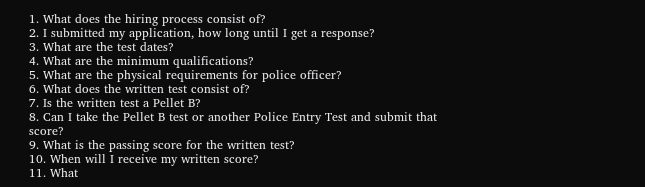1. What does the hiring process consist of?
2. I submitted my application, how long until I get a response?
3. What are the test dates?
4. What are the minimum qualifications?
5. What are the physical requirements for police officer?
6. What does the written test consist of?
7. Is the written test a Pellet B?
8. Can I take the Pellet B test or another Police Entry Test and submit that score?
9. What is the passing score for the written test?
10. When will I receive my written score?
11. What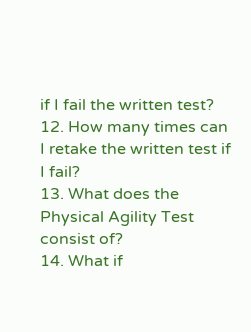if I fail the written test?
12. How many times can I retake the written test if I fail?
13. What does the Physical Agility Test consist of?
14. What if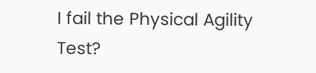I fail the Physical Agility Test?